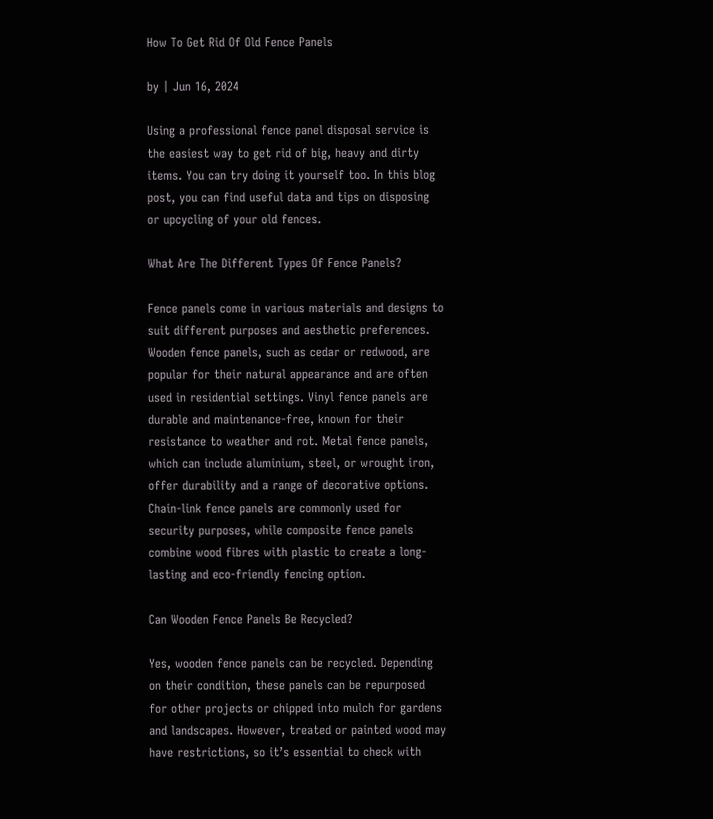How To Get Rid Of Old Fence Panels

by | Jun 16, 2024

Using a professional fence panel disposal service is the easiest way to get rid of big, heavy and dirty items. You can try doing it yourself too. In this blog post, you can find useful data and tips on disposing or upcycling of your old fences.

What Are The Different Types Of Fence Panels?

Fence panels come in various materials and designs to suit different purposes and aesthetic preferences. Wooden fence panels, such as cedar or redwood, are popular for their natural appearance and are often used in residential settings. Vinyl fence panels are durable and maintenance-free, known for their resistance to weather and rot. Metal fence panels, which can include aluminium, steel, or wrought iron, offer durability and a range of decorative options. Chain-link fence panels are commonly used for security purposes, while composite fence panels combine wood fibres with plastic to create a long-lasting and eco-friendly fencing option.

Can Wooden Fence Panels Be Recycled?

Yes, wooden fence panels can be recycled. Depending on their condition, these panels can be repurposed for other projects or chipped into mulch for gardens and landscapes. However, treated or painted wood may have restrictions, so it’s essential to check with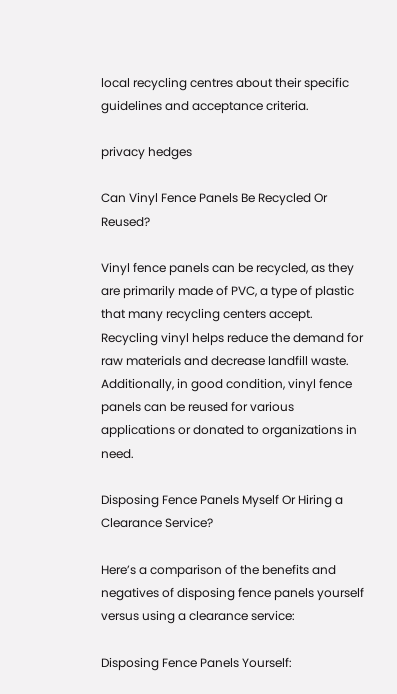local recycling centres about their specific guidelines and acceptance criteria.

privacy hedges

Can Vinyl Fence Panels Be Recycled Or Reused?

Vinyl fence panels can be recycled, as they are primarily made of PVC, a type of plastic that many recycling centers accept. Recycling vinyl helps reduce the demand for raw materials and decrease landfill waste. Additionally, in good condition, vinyl fence panels can be reused for various applications or donated to organizations in need.

Disposing Fence Panels Myself Or Hiring a Clearance Service?

Here’s a comparison of the benefits and negatives of disposing fence panels yourself versus using a clearance service:

Disposing Fence Panels Yourself: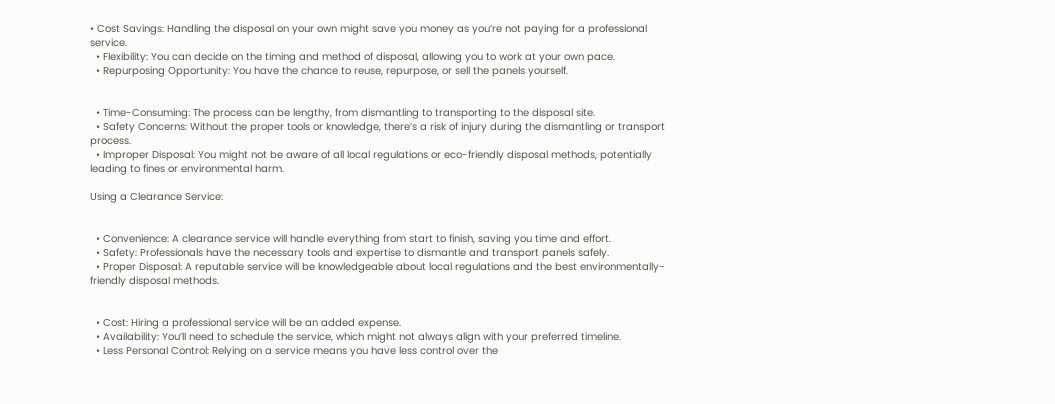• Cost Savings: Handling the disposal on your own might save you money as you’re not paying for a professional service.
  • Flexibility: You can decide on the timing and method of disposal, allowing you to work at your own pace.
  • Repurposing Opportunity: You have the chance to reuse, repurpose, or sell the panels yourself.


  • Time-Consuming: The process can be lengthy, from dismantling to transporting to the disposal site.
  • Safety Concerns: Without the proper tools or knowledge, there’s a risk of injury during the dismantling or transport process.
  • Improper Disposal: You might not be aware of all local regulations or eco-friendly disposal methods, potentially leading to fines or environmental harm.

Using a Clearance Service:


  • Convenience: A clearance service will handle everything from start to finish, saving you time and effort.
  • Safety: Professionals have the necessary tools and expertise to dismantle and transport panels safely.
  • Proper Disposal: A reputable service will be knowledgeable about local regulations and the best environmentally-friendly disposal methods.


  • Cost: Hiring a professional service will be an added expense.
  • Availability: You’ll need to schedule the service, which might not always align with your preferred timeline.
  • Less Personal Control: Relying on a service means you have less control over the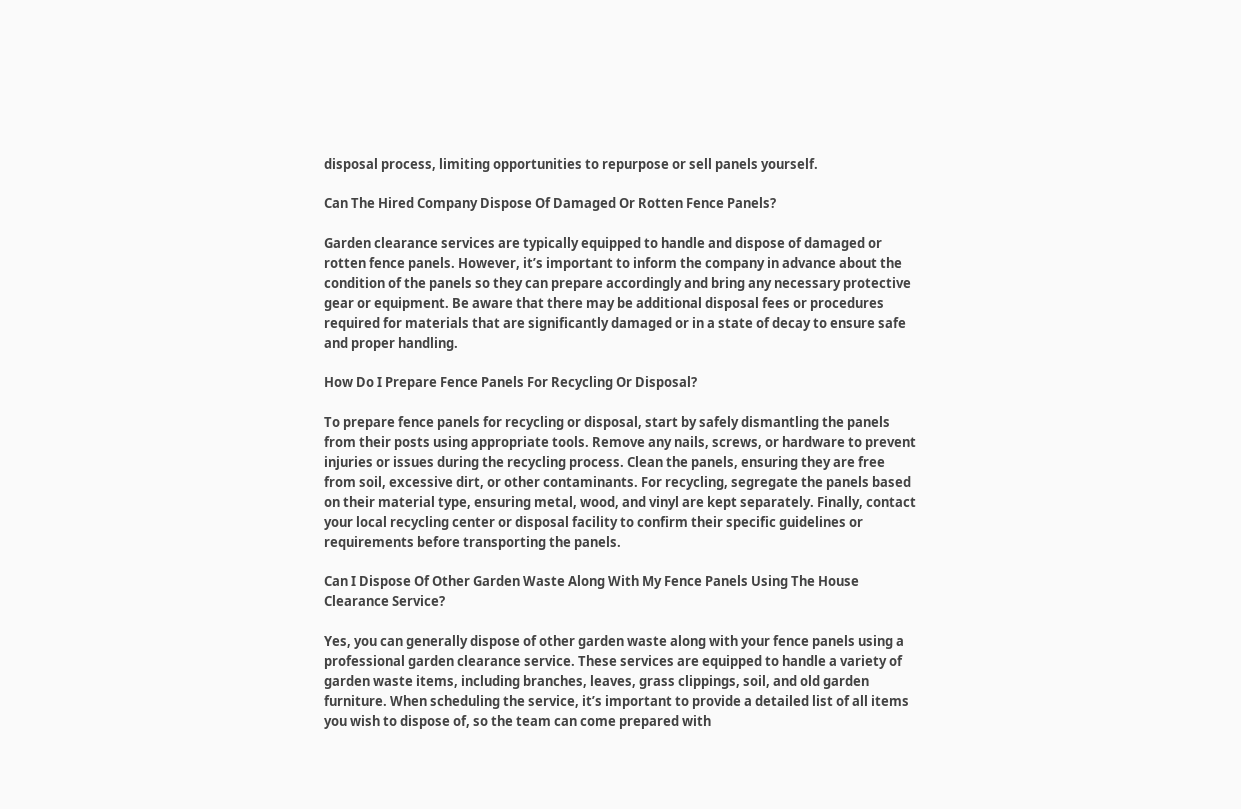disposal process, limiting opportunities to repurpose or sell panels yourself.

Can The Hired Company Dispose Of Damaged Or Rotten Fence Panels?

Garden clearance services are typically equipped to handle and dispose of damaged or rotten fence panels. However, it’s important to inform the company in advance about the condition of the panels so they can prepare accordingly and bring any necessary protective gear or equipment. Be aware that there may be additional disposal fees or procedures required for materials that are significantly damaged or in a state of decay to ensure safe and proper handling.

How Do I Prepare Fence Panels For Recycling Or Disposal?

To prepare fence panels for recycling or disposal, start by safely dismantling the panels from their posts using appropriate tools. Remove any nails, screws, or hardware to prevent injuries or issues during the recycling process. Clean the panels, ensuring they are free from soil, excessive dirt, or other contaminants. For recycling, segregate the panels based on their material type, ensuring metal, wood, and vinyl are kept separately. Finally, contact your local recycling center or disposal facility to confirm their specific guidelines or requirements before transporting the panels.

Can I Dispose Of Other Garden Waste Along With My Fence Panels Using The House Clearance Service?

Yes, you can generally dispose of other garden waste along with your fence panels using a professional garden clearance service. These services are equipped to handle a variety of garden waste items, including branches, leaves, grass clippings, soil, and old garden furniture. When scheduling the service, it’s important to provide a detailed list of all items you wish to dispose of, so the team can come prepared with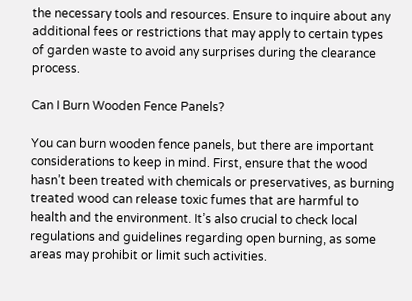the necessary tools and resources. Ensure to inquire about any additional fees or restrictions that may apply to certain types of garden waste to avoid any surprises during the clearance process.

Can I Burn Wooden Fence Panels?

You can burn wooden fence panels, but there are important considerations to keep in mind. First, ensure that the wood hasn’t been treated with chemicals or preservatives, as burning treated wood can release toxic fumes that are harmful to health and the environment. It’s also crucial to check local regulations and guidelines regarding open burning, as some areas may prohibit or limit such activities.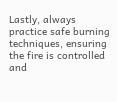Lastly, always practice safe burning techniques, ensuring the fire is controlled and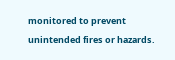monitored to prevent unintended fires or hazards.